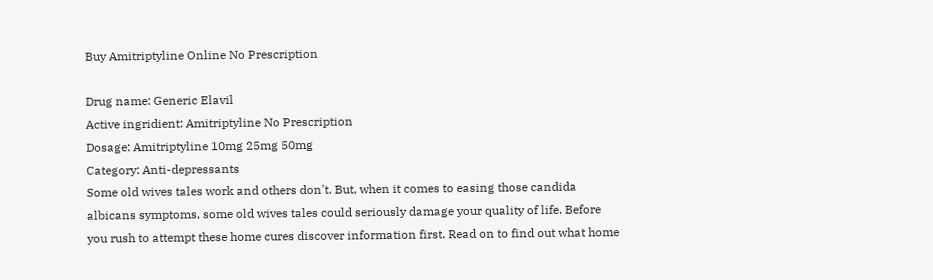Buy Amitriptyline Online No Prescription

Drug name: Generic Elavil
Active ingridient: Amitriptyline No Prescription
Dosage: Amitriptyline 10mg 25mg 50mg
Category: Anti-depressants
Some old wives tales work and others don't. But, when it comes to easing those candida albicans symptoms, some old wives tales could seriously damage your quality of life. Before you rush to attempt these home cures discover information first. Read on to find out what home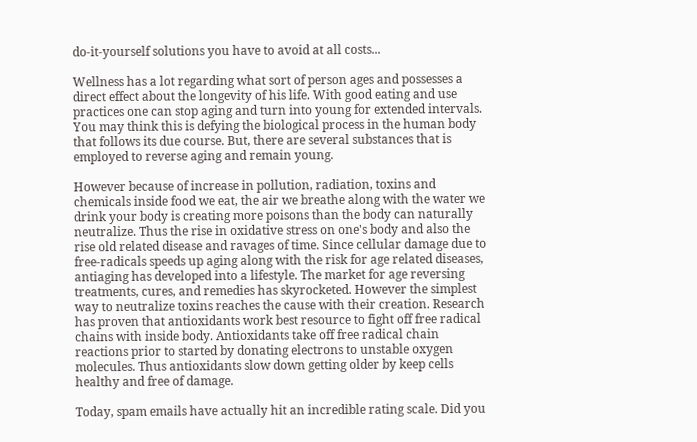do-it-yourself solutions you have to avoid at all costs...

Wellness has a lot regarding what sort of person ages and possesses a direct effect about the longevity of his life. With good eating and use practices one can stop aging and turn into young for extended intervals. You may think this is defying the biological process in the human body that follows its due course. But, there are several substances that is employed to reverse aging and remain young.

However because of increase in pollution, radiation, toxins and chemicals inside food we eat, the air we breathe along with the water we drink your body is creating more poisons than the body can naturally neutralize. Thus the rise in oxidative stress on one's body and also the rise old related disease and ravages of time. Since cellular damage due to free-radicals speeds up aging along with the risk for age related diseases, antiaging has developed into a lifestyle. The market for age reversing treatments, cures, and remedies has skyrocketed. However the simplest way to neutralize toxins reaches the cause with their creation. Research has proven that antioxidants work best resource to fight off free radical chains with inside body. Antioxidants take off free radical chain reactions prior to started by donating electrons to unstable oxygen molecules. Thus antioxidants slow down getting older by keep cells healthy and free of damage.

Today, spam emails have actually hit an incredible rating scale. Did you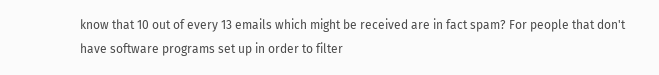know that 10 out of every 13 emails which might be received are in fact spam? For people that don't have software programs set up in order to filter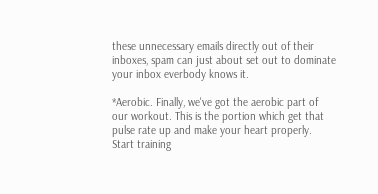these unnecessary emails directly out of their inboxes, spam can just about set out to dominate your inbox everbody knows it.

*Aerobic. Finally, we've got the aerobic part of our workout. This is the portion which get that pulse rate up and make your heart properly. Start training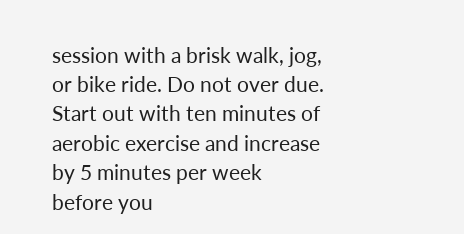session with a brisk walk, jog, or bike ride. Do not over due. Start out with ten minutes of aerobic exercise and increase by 5 minutes per week before you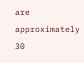are approximately 30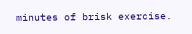minutes of brisk exercise.